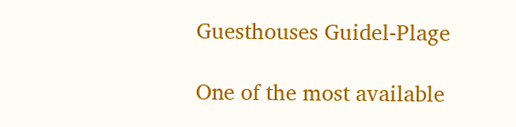Guesthouses Guidel-Plage

One of the most available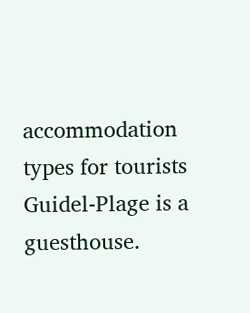accommodation types for tourists Guidel-Plage is a guesthouse.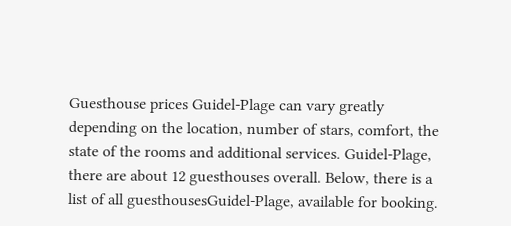Guesthouse prices Guidel-Plage can vary greatly depending on the location, number of stars, comfort, the state of the rooms and additional services. Guidel-Plage, there are about 12 guesthouses overall. Below, there is a list of all guesthousesGuidel-Plage, available for booking.